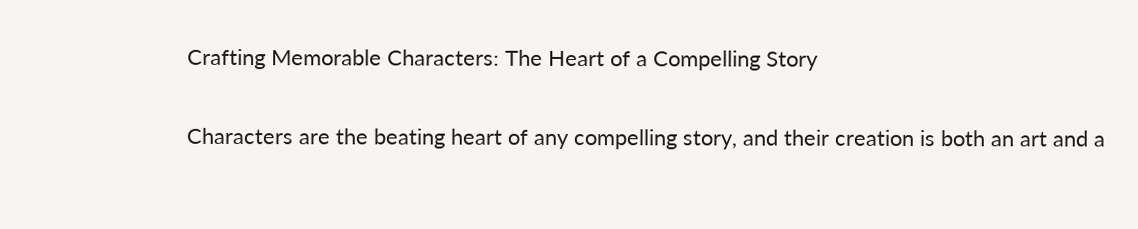Crafting Memorable Characters: The Heart of a Compelling Story

Characters are the beating heart of any compelling story, and their creation is both an art and a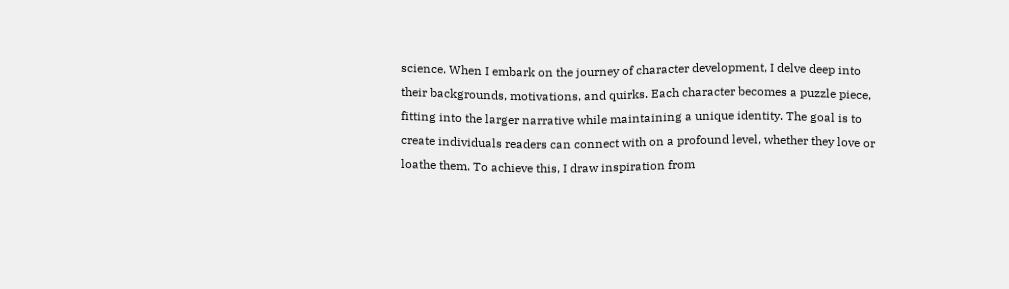science. When I embark on the journey of character development, I delve deep into their backgrounds, motivations, and quirks. Each character becomes a puzzle piece, fitting into the larger narrative while maintaining a unique identity. The goal is to create individuals readers can connect with on a profound level, whether they love or loathe them. To achieve this, I draw inspiration from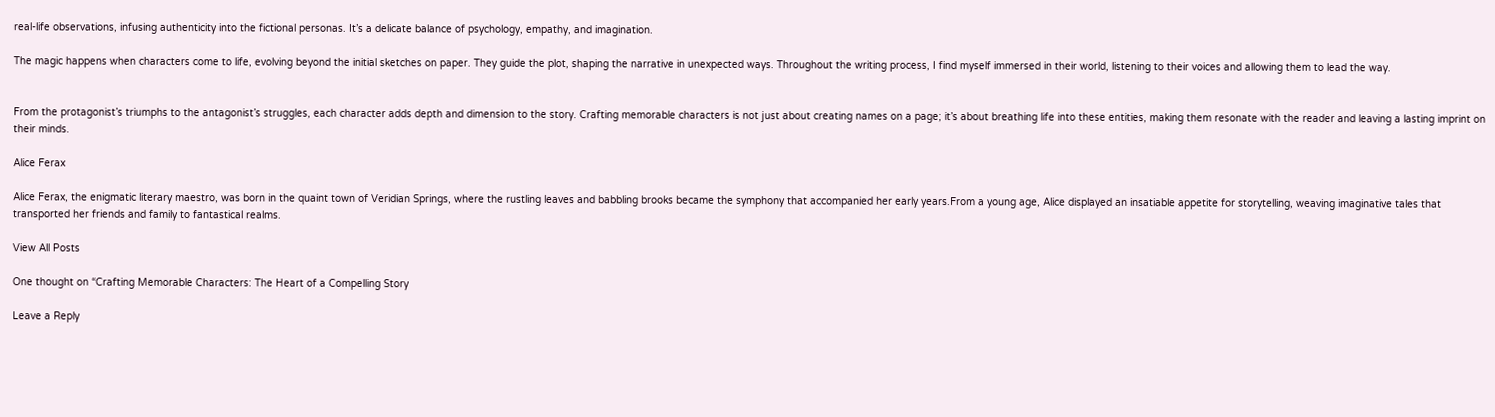real-life observations, infusing authenticity into the fictional personas. It’s a delicate balance of psychology, empathy, and imagination.

The magic happens when characters come to life, evolving beyond the initial sketches on paper. They guide the plot, shaping the narrative in unexpected ways. Throughout the writing process, I find myself immersed in their world, listening to their voices and allowing them to lead the way.


From the protagonist’s triumphs to the antagonist’s struggles, each character adds depth and dimension to the story. Crafting memorable characters is not just about creating names on a page; it’s about breathing life into these entities, making them resonate with the reader and leaving a lasting imprint on their minds.

Alice Ferax

Alice Ferax, the enigmatic literary maestro, was born in the quaint town of Veridian Springs, where the rustling leaves and babbling brooks became the symphony that accompanied her early years.From a young age, Alice displayed an insatiable appetite for storytelling, weaving imaginative tales that transported her friends and family to fantastical realms.

View All Posts

One thought on “Crafting Memorable Characters: The Heart of a Compelling Story

Leave a Reply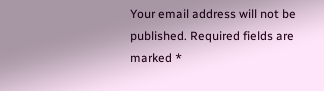Your email address will not be published. Required fields are marked *